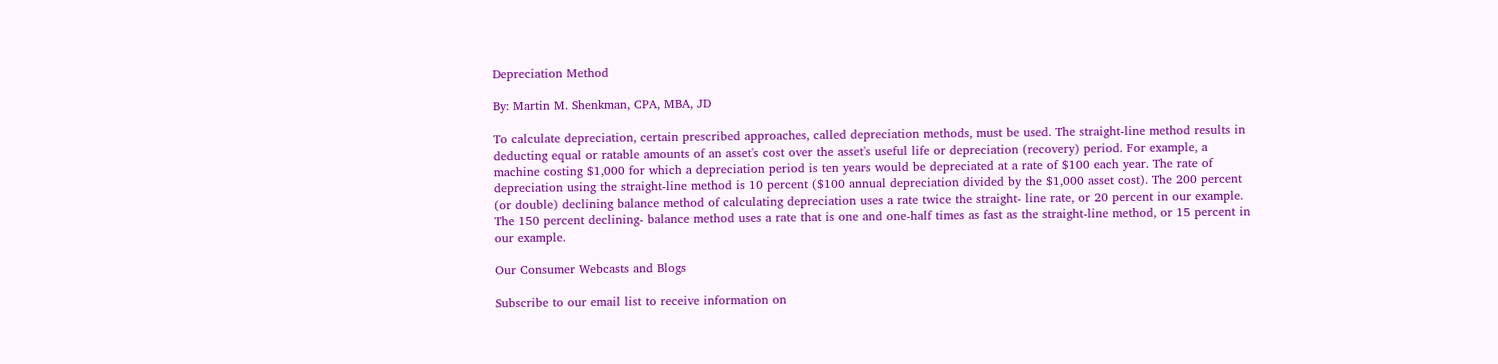Depreciation Method

By: Martin M. Shenkman, CPA, MBA, JD

To calculate depreciation, certain prescribed approaches, called depreciation methods, must be used. The straight-line method results in deducting equal or ratable amounts of an asset's cost over the asset's useful life or depreciation (recovery) period. For example, a machine costing $1,000 for which a depreciation period is ten years would be depreciated at a rate of $100 each year. The rate of depreciation using the straight-line method is 10 percent ($100 annual depreciation divided by the $1,000 asset cost). The 200 percent (or double) declining balance method of calculating depreciation uses a rate twice the straight- line rate, or 20 percent in our example. The 150 percent declining- balance method uses a rate that is one and one-half times as fast as the straight-line method, or 15 percent in our example.

Our Consumer Webcasts and Blogs

Subscribe to our email list to receive information on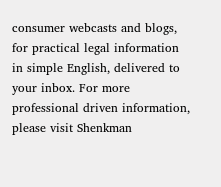consumer webcasts and blogs, for practical legal information in simple English, delivered to your inbox. For more professional driven information, please visit Shenkman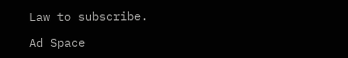Law to subscribe.

Ad Space